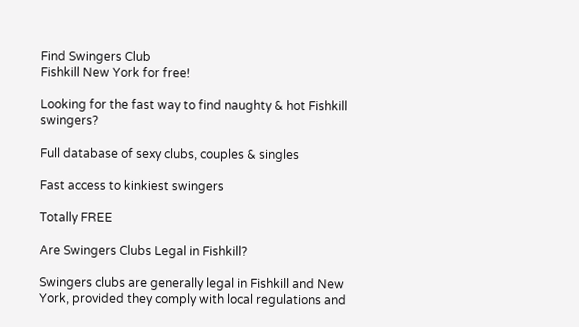Find Swingers Club
Fishkill New York for free!

Looking for the fast way to find naughty & hot Fishkill swingers?

Full database of sexy clubs, couples & singles

Fast access to kinkiest swingers

Totally FREE

Are Swingers Clubs Legal in Fishkill?

Swingers clubs are generally legal in Fishkill and New York, provided they comply with local regulations and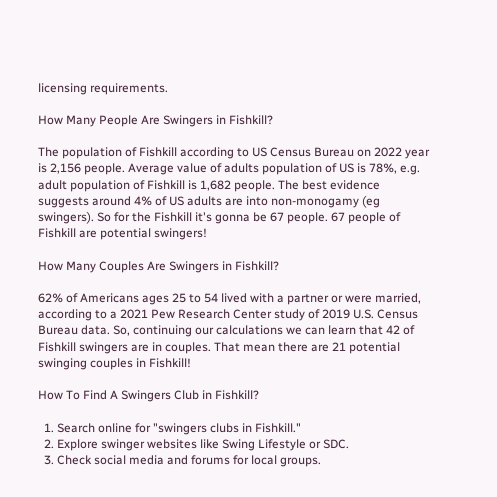licensing requirements.

How Many People Are Swingers in Fishkill?

The population of Fishkill according to US Census Bureau on 2022 year is 2,156 people. Average value of adults population of US is 78%, e.g. adult population of Fishkill is 1,682 people. The best evidence suggests around 4% of US adults are into non-monogamy (eg swingers). So for the Fishkill it's gonna be 67 people. 67 people of Fishkill are potential swingers!

How Many Couples Are Swingers in Fishkill?

62% of Americans ages 25 to 54 lived with a partner or were married, according to a 2021 Pew Research Center study of 2019 U.S. Census Bureau data. So, continuing our calculations we can learn that 42 of Fishkill swingers are in couples. That mean there are 21 potential swinging couples in Fishkill!

How To Find A Swingers Club in Fishkill?

  1. Search online for "swingers clubs in Fishkill."
  2. Explore swinger websites like Swing Lifestyle or SDC.
  3. Check social media and forums for local groups.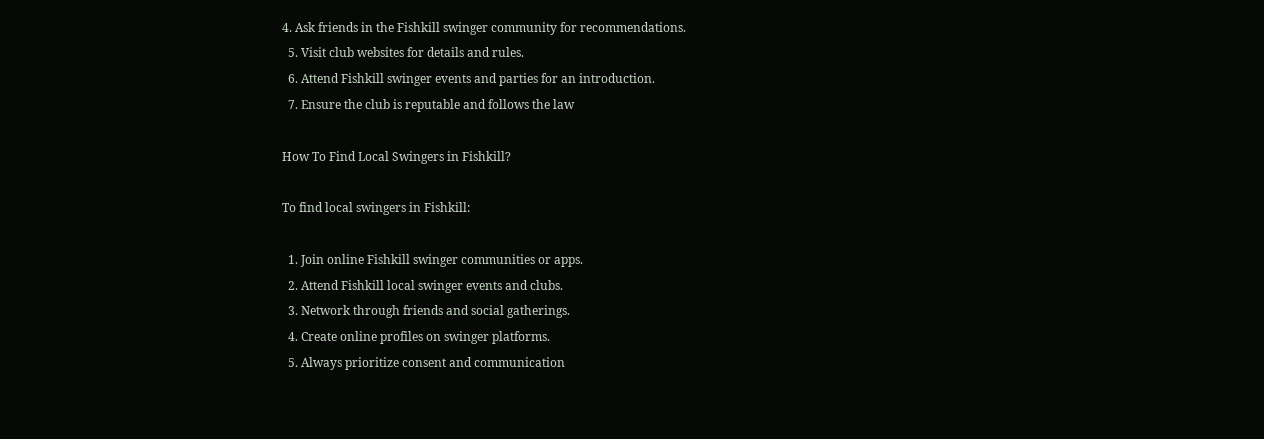4. Ask friends in the Fishkill swinger community for recommendations.
  5. Visit club websites for details and rules.
  6. Attend Fishkill swinger events and parties for an introduction.
  7. Ensure the club is reputable and follows the law

How To Find Local Swingers in Fishkill?

To find local swingers in Fishkill:

  1. Join online Fishkill swinger communities or apps.
  2. Attend Fishkill local swinger events and clubs.
  3. Network through friends and social gatherings.
  4. Create online profiles on swinger platforms.
  5. Always prioritize consent and communication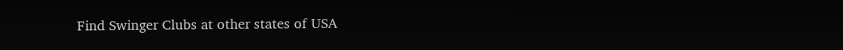Find Swinger Clubs at other states of USA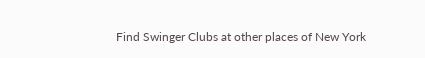Find Swinger Clubs at other places of New York